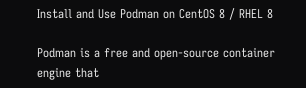Install and Use Podman on CentOS 8 / RHEL 8

Podman is a free and open-source container engine that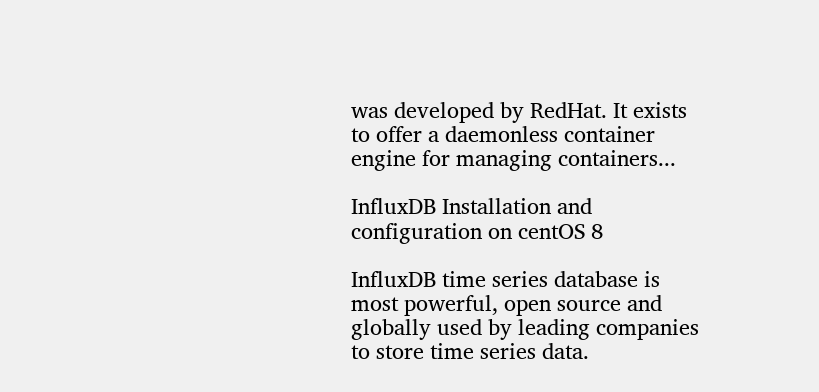was developed by RedHat. It exists to offer a daemonless container engine for managing containers...

InfluxDB Installation and configuration on centOS 8

InfluxDB time series database is most powerful, open source and globally used by leading companies to store time series data.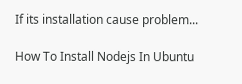If its installation cause problem...

How To Install Nodejs In Ubuntu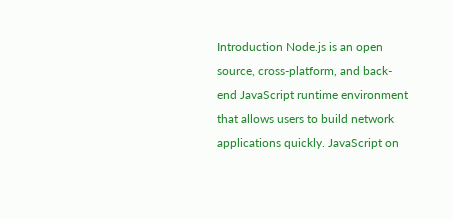Introduction Node.js is an open source, cross-platform, and back-end JavaScript runtime environment that allows users to build network applications quickly. JavaScript on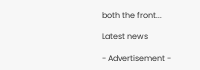both the front...

Latest news

- Advertisement -